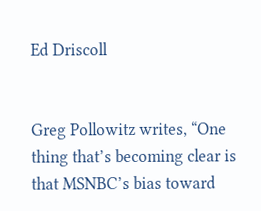Ed Driscoll


Greg Pollowitz writes, “One thing that’s becoming clear is that MSNBC’s bias toward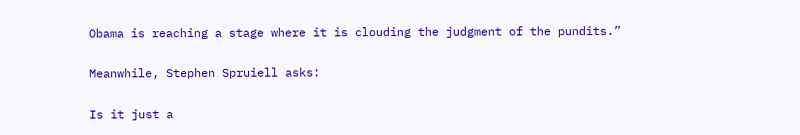Obama is reaching a stage where it is clouding the judgment of the pundits.”

Meanwhile, Stephen Spruiell asks:

Is it just a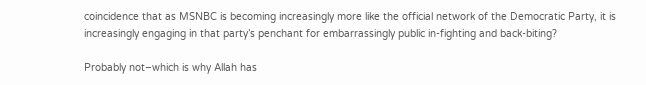coincidence that as MSNBC is becoming increasingly more like the official network of the Democratic Party, it is increasingly engaging in that party’s penchant for embarrassingly public in-fighting and back-biting?

Probably not–which is why Allah has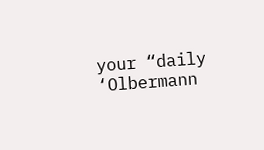your “daily ‘Olbermann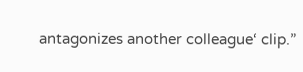antagonizes another colleague‘ clip.”